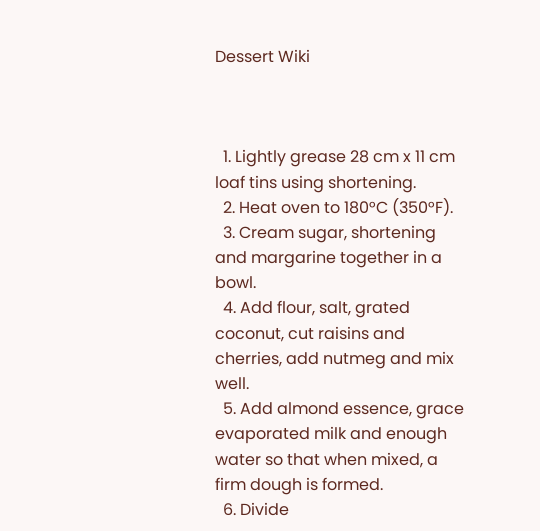Dessert Wiki



  1. Lightly grease 28 cm x 11 cm loaf tins using shortening.
  2. Heat oven to 180°C (350°F).
  3. Cream sugar, shortening and margarine together in a bowl.
  4. Add flour, salt, grated coconut, cut raisins and cherries, add nutmeg and mix well.
  5. Add almond essence, grace evaporated milk and enough water so that when mixed, a firm dough is formed.
  6. Divide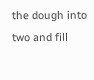the dough into two and fill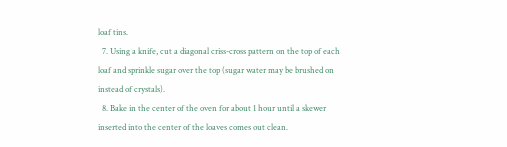loaf tins.
  7. Using a knife, cut a diagonal criss-cross pattern on the top of each loaf and sprinkle sugar over the top (sugar water may be brushed on instead of crystals).
  8. Bake in the center of the oven for about 1 hour until a skewer inserted into the center of the loaves comes out clean.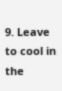9. Leave to cool in the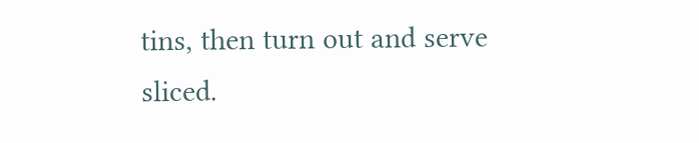tins, then turn out and serve sliced.